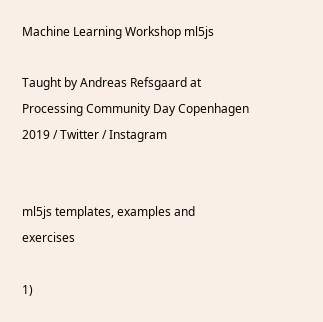Machine Learning Workshop ml5js

Taught by Andreas Refsgaard at Processing Community Day Copenhagen 2019 / Twitter / Instagram


ml5js templates, examples and exercises

1)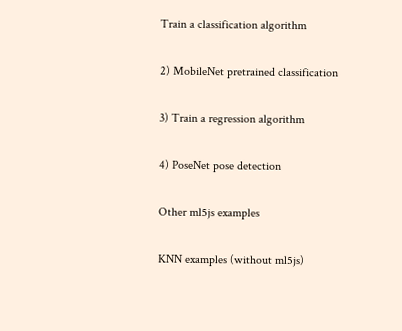Train a classification algorithm

2) MobileNet pretrained classification

3) Train a regression algorithm

4) PoseNet pose detection

Other ml5js examples

KNN examples (without ml5js)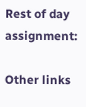Rest of day assignment:

Other links